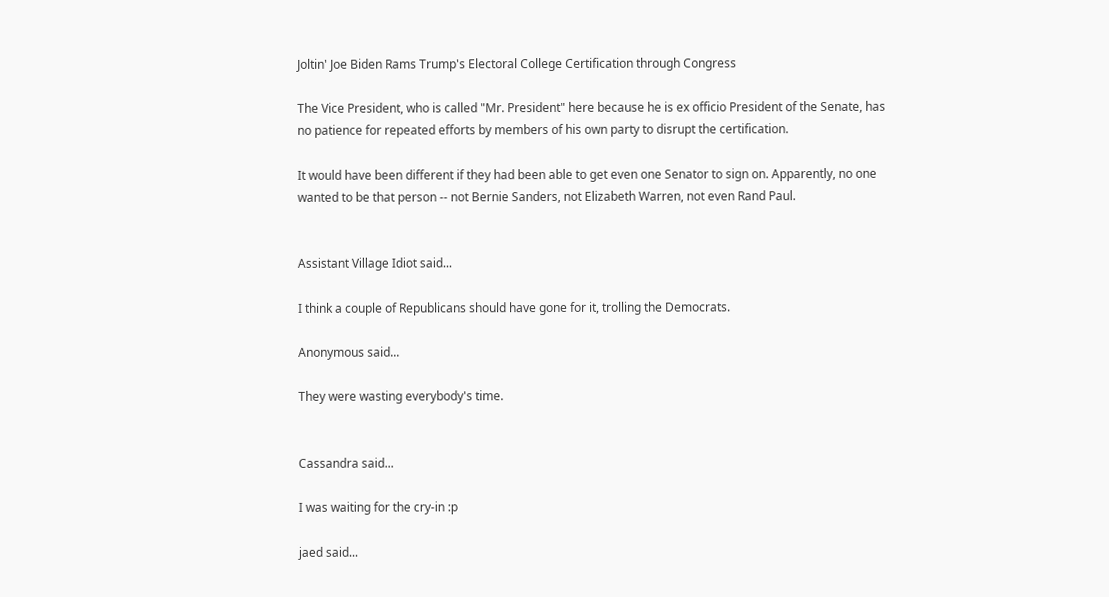Joltin' Joe Biden Rams Trump's Electoral College Certification through Congress

The Vice President, who is called "Mr. President" here because he is ex officio President of the Senate, has no patience for repeated efforts by members of his own party to disrupt the certification.

It would have been different if they had been able to get even one Senator to sign on. Apparently, no one wanted to be that person -- not Bernie Sanders, not Elizabeth Warren, not even Rand Paul.


Assistant Village Idiot said...

I think a couple of Republicans should have gone for it, trolling the Democrats.

Anonymous said...

They were wasting everybody's time.


Cassandra said...

I was waiting for the cry-in :p

jaed said...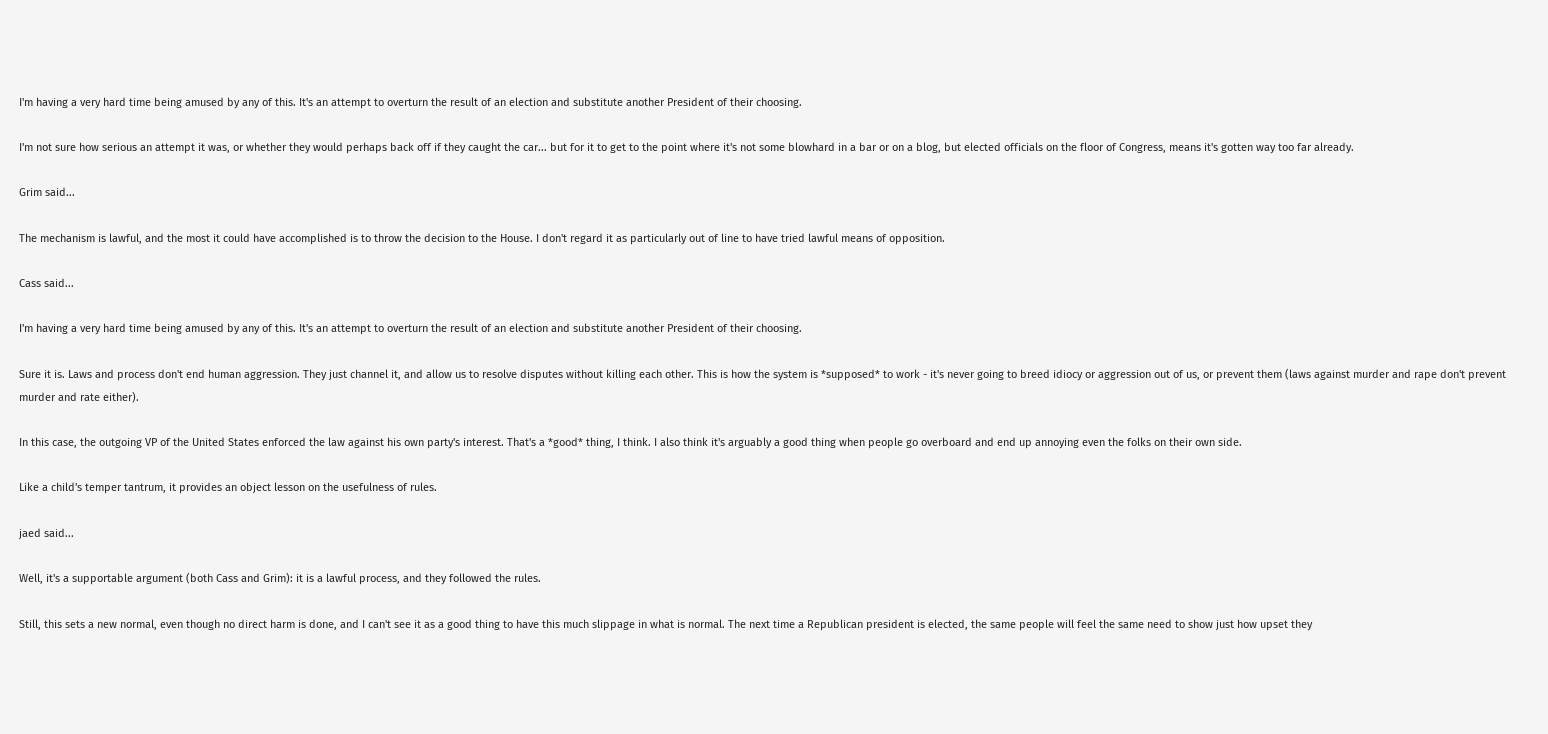I'm having a very hard time being amused by any of this. It's an attempt to overturn the result of an election and substitute another President of their choosing.

I'm not sure how serious an attempt it was, or whether they would perhaps back off if they caught the car... but for it to get to the point where it's not some blowhard in a bar or on a blog, but elected officials on the floor of Congress, means it's gotten way too far already.

Grim said...

The mechanism is lawful, and the most it could have accomplished is to throw the decision to the House. I don't regard it as particularly out of line to have tried lawful means of opposition.

Cass said...

I'm having a very hard time being amused by any of this. It's an attempt to overturn the result of an election and substitute another President of their choosing.

Sure it is. Laws and process don't end human aggression. They just channel it, and allow us to resolve disputes without killing each other. This is how the system is *supposed* to work - it's never going to breed idiocy or aggression out of us, or prevent them (laws against murder and rape don't prevent murder and rate either).

In this case, the outgoing VP of the United States enforced the law against his own party's interest. That's a *good* thing, I think. I also think it's arguably a good thing when people go overboard and end up annoying even the folks on their own side.

Like a child's temper tantrum, it provides an object lesson on the usefulness of rules.

jaed said...

Well, it's a supportable argument (both Cass and Grim): it is a lawful process, and they followed the rules.

Still, this sets a new normal, even though no direct harm is done, and I can't see it as a good thing to have this much slippage in what is normal. The next time a Republican president is elected, the same people will feel the same need to show just how upset they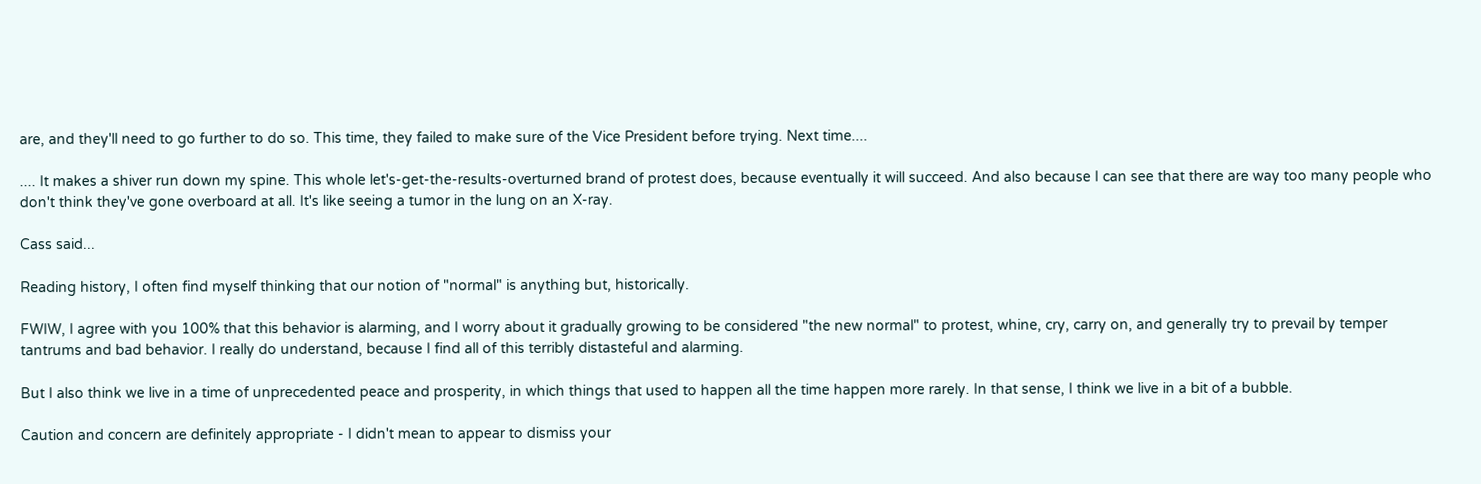are, and they'll need to go further to do so. This time, they failed to make sure of the Vice President before trying. Next time....

.... It makes a shiver run down my spine. This whole let's-get-the-results-overturned brand of protest does, because eventually it will succeed. And also because I can see that there are way too many people who don't think they've gone overboard at all. It's like seeing a tumor in the lung on an X-ray.

Cass said...

Reading history, I often find myself thinking that our notion of "normal" is anything but, historically.

FWIW, I agree with you 100% that this behavior is alarming, and I worry about it gradually growing to be considered "the new normal" to protest, whine, cry, carry on, and generally try to prevail by temper tantrums and bad behavior. I really do understand, because I find all of this terribly distasteful and alarming.

But I also think we live in a time of unprecedented peace and prosperity, in which things that used to happen all the time happen more rarely. In that sense, I think we live in a bit of a bubble.

Caution and concern are definitely appropriate - I didn't mean to appear to dismiss your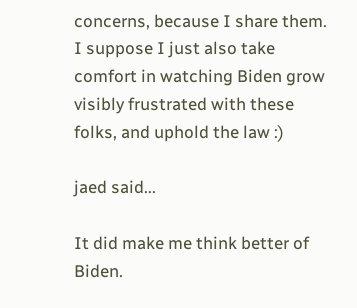concerns, because I share them. I suppose I just also take comfort in watching Biden grow visibly frustrated with these folks, and uphold the law :)

jaed said...

It did make me think better of Biden.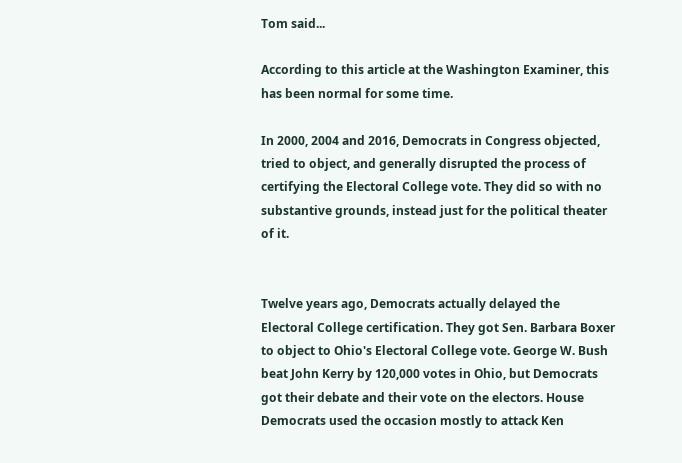Tom said...

According to this article at the Washington Examiner, this has been normal for some time.

In 2000, 2004 and 2016, Democrats in Congress objected, tried to object, and generally disrupted the process of certifying the Electoral College vote. They did so with no substantive grounds, instead just for the political theater of it.


Twelve years ago, Democrats actually delayed the Electoral College certification. They got Sen. Barbara Boxer to object to Ohio's Electoral College vote. George W. Bush beat John Kerry by 120,000 votes in Ohio, but Democrats got their debate and their vote on the electors. House Democrats used the occasion mostly to attack Ken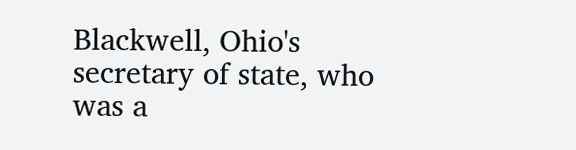Blackwell, Ohio's secretary of state, who was a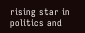rising star in politics and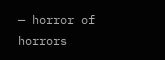— horror of horrors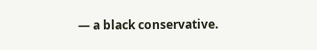— a black conservative.